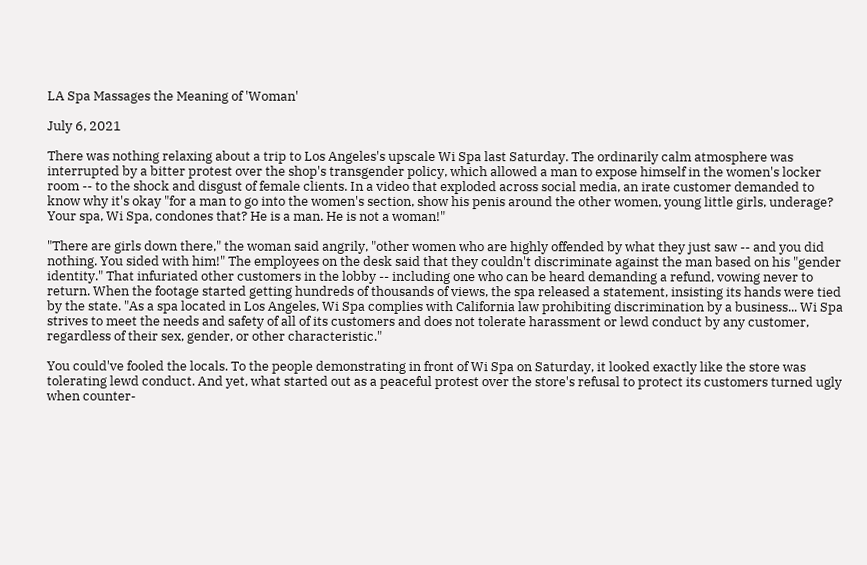LA Spa Massages the Meaning of 'Woman'

July 6, 2021

There was nothing relaxing about a trip to Los Angeles's upscale Wi Spa last Saturday. The ordinarily calm atmosphere was interrupted by a bitter protest over the shop's transgender policy, which allowed a man to expose himself in the women's locker room -- to the shock and disgust of female clients. In a video that exploded across social media, an irate customer demanded to know why it's okay "for a man to go into the women's section, show his penis around the other women, young little girls, underage? Your spa, Wi Spa, condones that? He is a man. He is not a woman!"

"There are girls down there," the woman said angrily, "other women who are highly offended by what they just saw -- and you did nothing. You sided with him!" The employees on the desk said that they couldn't discriminate against the man based on his "gender identity." That infuriated other customers in the lobby -- including one who can be heard demanding a refund, vowing never to return. When the footage started getting hundreds of thousands of views, the spa released a statement, insisting its hands were tied by the state. "As a spa located in Los Angeles, Wi Spa complies with California law prohibiting discrimination by a business... Wi Spa strives to meet the needs and safety of all of its customers and does not tolerate harassment or lewd conduct by any customer, regardless of their sex, gender, or other characteristic."

You could've fooled the locals. To the people demonstrating in front of Wi Spa on Saturday, it looked exactly like the store was tolerating lewd conduct. And yet, what started out as a peaceful protest over the store's refusal to protect its customers turned ugly when counter-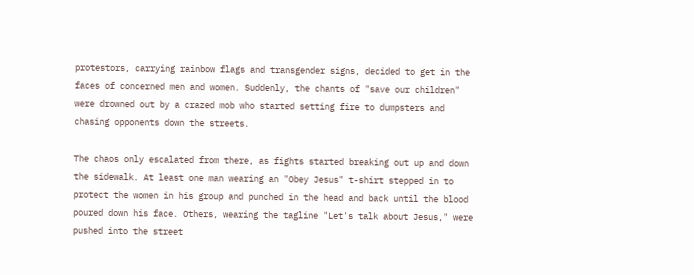protestors, carrying rainbow flags and transgender signs, decided to get in the faces of concerned men and women. Suddenly, the chants of "save our children" were drowned out by a crazed mob who started setting fire to dumpsters and chasing opponents down the streets.

The chaos only escalated from there, as fights started breaking out up and down the sidewalk. At least one man wearing an "Obey Jesus" t-shirt stepped in to protect the women in his group and punched in the head and back until the blood poured down his face. Others, wearing the tagline "Let's talk about Jesus," were pushed into the street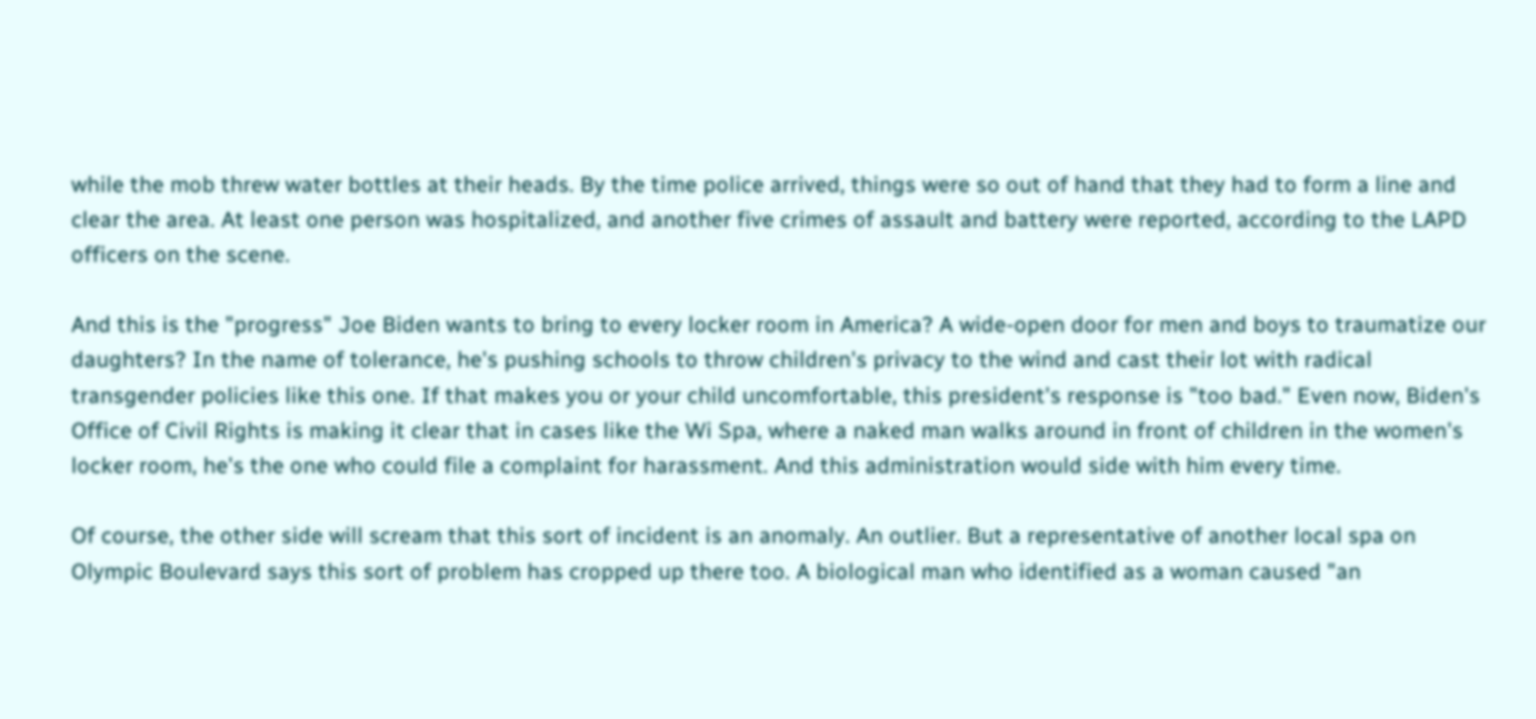while the mob threw water bottles at their heads. By the time police arrived, things were so out of hand that they had to form a line and clear the area. At least one person was hospitalized, and another five crimes of assault and battery were reported, according to the LAPD officers on the scene.

And this is the "progress" Joe Biden wants to bring to every locker room in America? A wide-open door for men and boys to traumatize our daughters? In the name of tolerance, he's pushing schools to throw children's privacy to the wind and cast their lot with radical transgender policies like this one. If that makes you or your child uncomfortable, this president's response is "too bad." Even now, Biden's Office of Civil Rights is making it clear that in cases like the Wi Spa, where a naked man walks around in front of children in the women's locker room, he's the one who could file a complaint for harassment. And this administration would side with him every time.

Of course, the other side will scream that this sort of incident is an anomaly. An outlier. But a representative of another local spa on Olympic Boulevard says this sort of problem has cropped up there too. A biological man who identified as a woman caused "an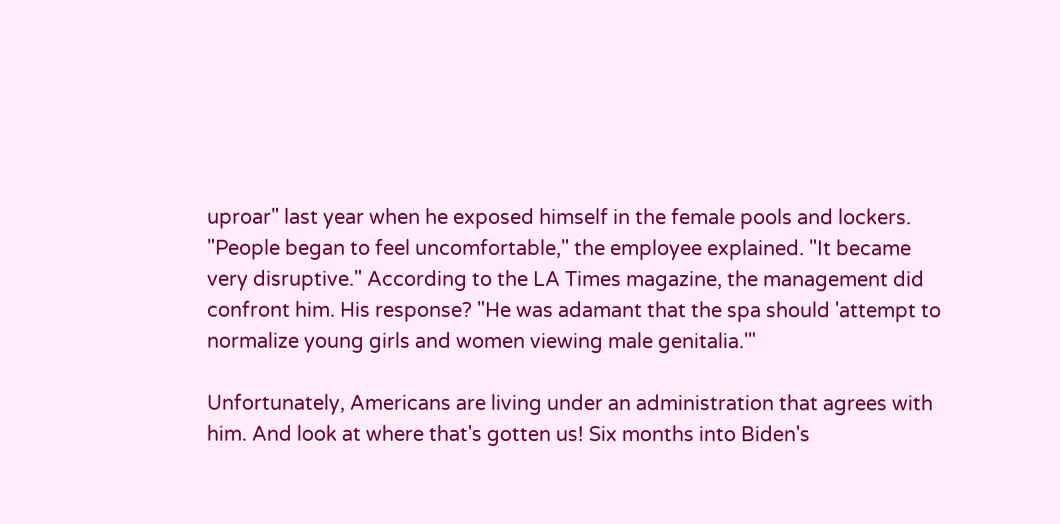uproar" last year when he exposed himself in the female pools and lockers. "People began to feel uncomfortable," the employee explained. "It became very disruptive." According to the LA Times magazine, the management did confront him. His response? "He was adamant that the spa should 'attempt to normalize young girls and women viewing male genitalia.'"

Unfortunately, Americans are living under an administration that agrees with him. And look at where that's gotten us! Six months into Biden's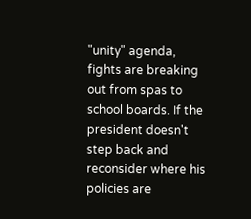"unity" agenda, fights are breaking out from spas to school boards. If the president doesn't step back and reconsider where his policies are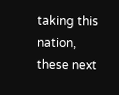taking this nation, these next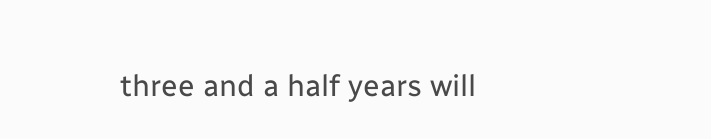three and a half years will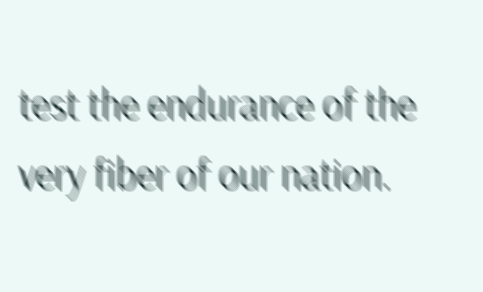test the endurance of the very fiber of our nation.